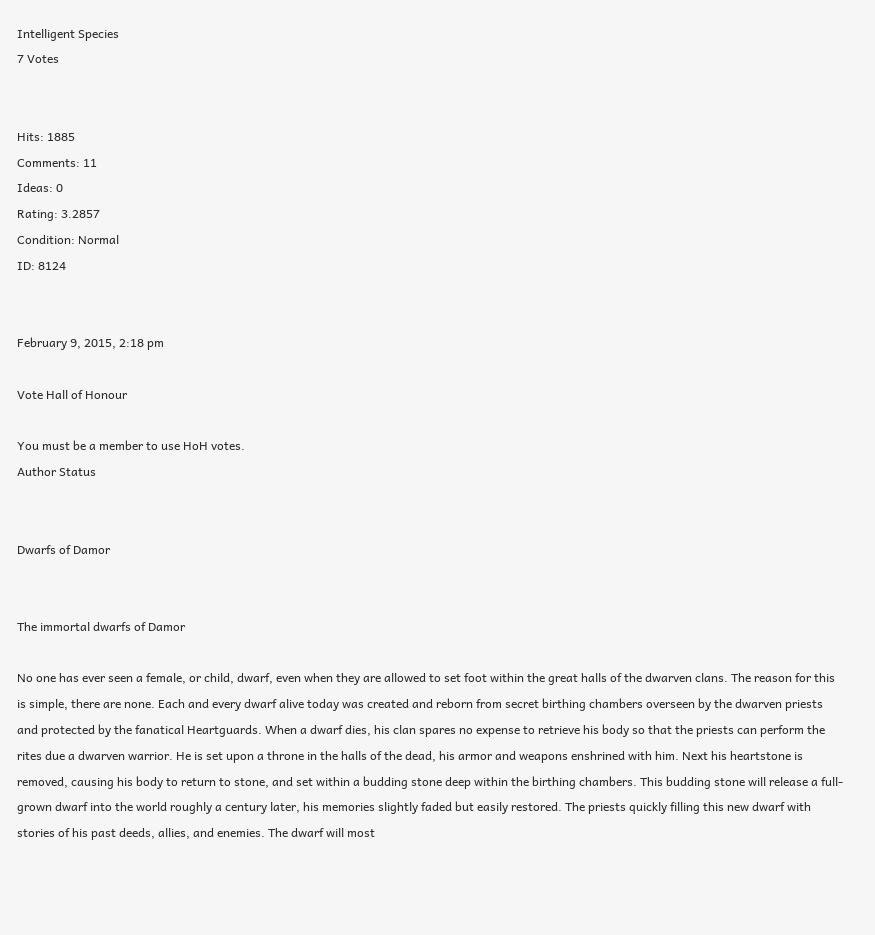Intelligent Species
7 Votes


Hits: 1885
Comments: 11
Ideas: 0
Rating: 3.2857
Condition: Normal
ID: 8124


February 9, 2015, 2:18 pm

Vote Hall of Honour

You must be a member to use HoH votes.
Author Status


Dwarfs of Damor


The immortal dwarfs of Damor

No one has ever seen a female, or child, dwarf, even when they are allowed to set foot within the great halls of the dwarven clans. The reason for this is simple, there are none. Each and every dwarf alive today was created and reborn from secret birthing chambers overseen by the dwarven priests and protected by the fanatical Heartguards. When a dwarf dies, his clan spares no expense to retrieve his body so that the priests can perform the rites due a dwarven warrior. He is set upon a throne in the halls of the dead, his armor and weapons enshrined with him. Next his heartstone is removed, causing his body to return to stone, and set within a budding stone deep within the birthing chambers. This budding stone will release a full-grown dwarf into the world roughly a century later, his memories slightly faded but easily restored. The priests quickly filling this new dwarf with stories of his past deeds, allies, and enemies. The dwarf will most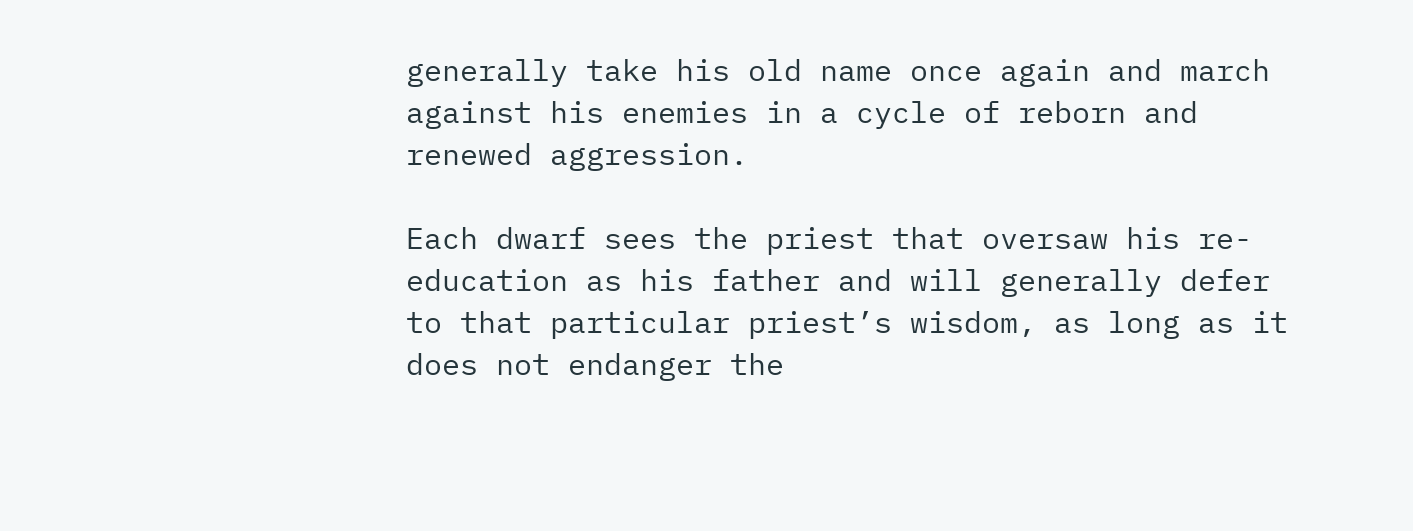generally take his old name once again and march against his enemies in a cycle of reborn and renewed aggression.

Each dwarf sees the priest that oversaw his re-education as his father and will generally defer to that particular priest’s wisdom, as long as it does not endanger the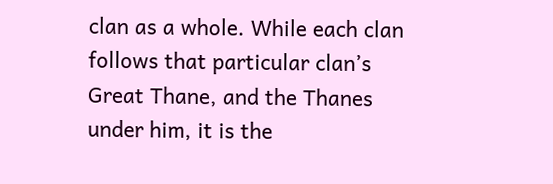clan as a whole. While each clan follows that particular clan’s Great Thane, and the Thanes under him, it is the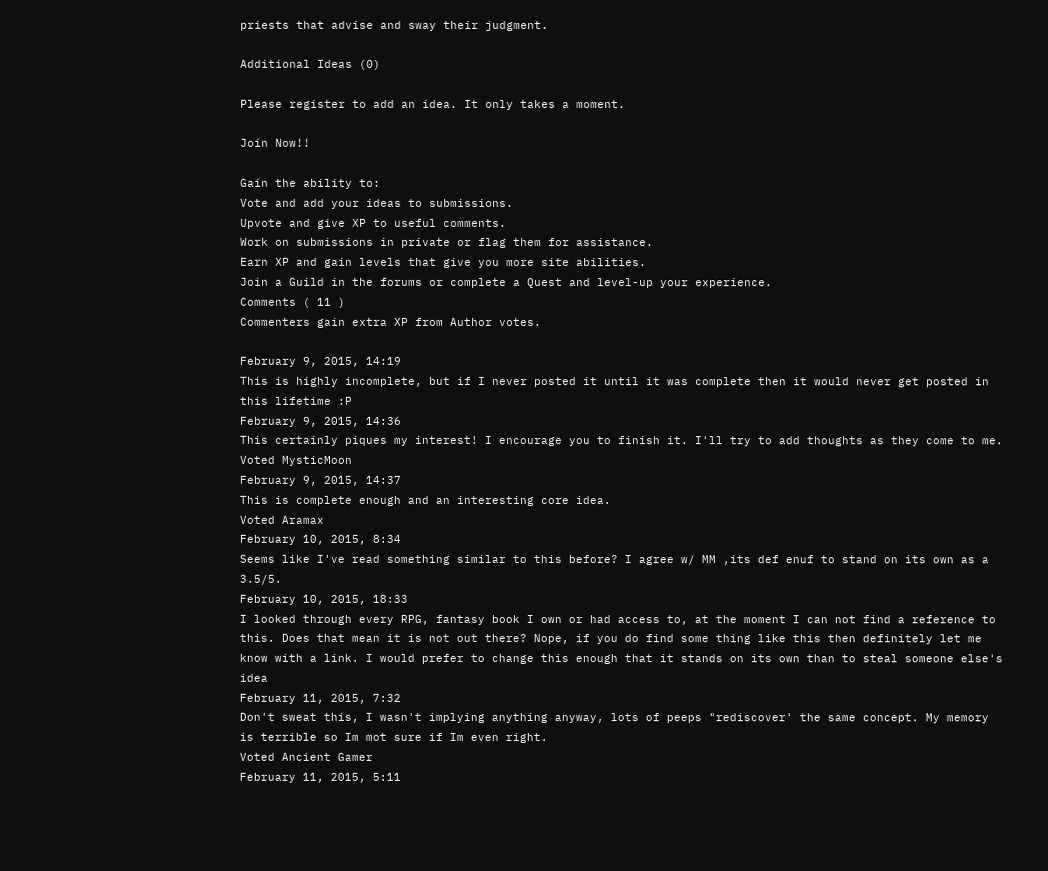priests that advise and sway their judgment.

Additional Ideas (0)

Please register to add an idea. It only takes a moment.

Join Now!!

Gain the ability to:
Vote and add your ideas to submissions.
Upvote and give XP to useful comments.
Work on submissions in private or flag them for assistance.
Earn XP and gain levels that give you more site abilities.
Join a Guild in the forums or complete a Quest and level-up your experience.
Comments ( 11 )
Commenters gain extra XP from Author votes.

February 9, 2015, 14:19
This is highly incomplete, but if I never posted it until it was complete then it would never get posted in this lifetime :P
February 9, 2015, 14:36
This certainly piques my interest! I encourage you to finish it. I'll try to add thoughts as they come to me.
Voted MysticMoon
February 9, 2015, 14:37
This is complete enough and an interesting core idea.
Voted Aramax
February 10, 2015, 8:34
Seems like I've read something similar to this before? I agree w/ MM ,its def enuf to stand on its own as a 3.5/5.
February 10, 2015, 18:33
I looked through every RPG, fantasy book I own or had access to, at the moment I can not find a reference to this. Does that mean it is not out there? Nope, if you do find some thing like this then definitely let me know with a link. I would prefer to change this enough that it stands on its own than to steal someone else's idea
February 11, 2015, 7:32
Don't sweat this, I wasn't implying anything anyway, lots of peeps "rediscover' the same concept. My memory is terrible so Im mot sure if Im even right.
Voted Ancient Gamer
February 11, 2015, 5:11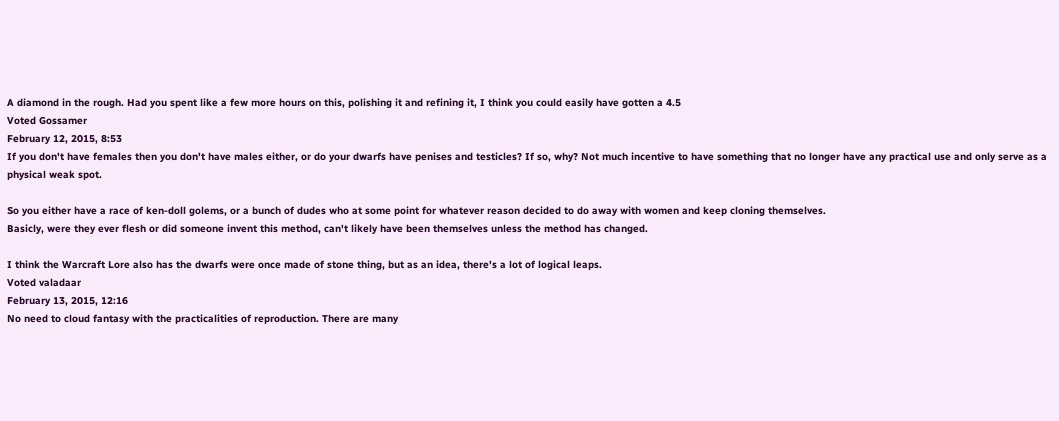A diamond in the rough. Had you spent like a few more hours on this, polishing it and refining it, I think you could easily have gotten a 4.5
Voted Gossamer
February 12, 2015, 8:53
If you don't have females then you don't have males either, or do your dwarfs have penises and testicles? If so, why? Not much incentive to have something that no longer have any practical use and only serve as a physical weak spot.

So you either have a race of ken-doll golems, or a bunch of dudes who at some point for whatever reason decided to do away with women and keep cloning themselves.
Basicly, were they ever flesh or did someone invent this method, can't likely have been themselves unless the method has changed.

I think the Warcraft Lore also has the dwarfs were once made of stone thing, but as an idea, there's a lot of logical leaps.
Voted valadaar
February 13, 2015, 12:16
No need to cloud fantasy with the practicalities of reproduction. There are many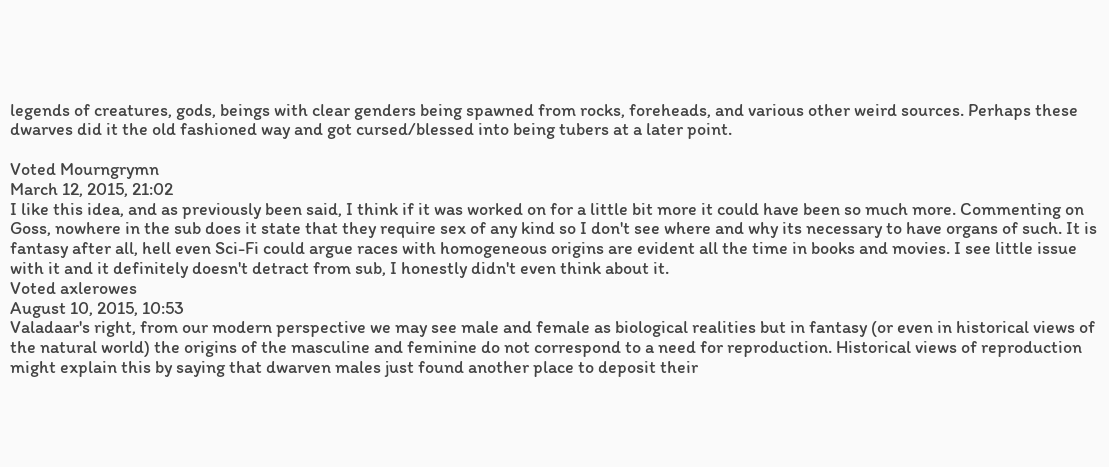legends of creatures, gods, beings with clear genders being spawned from rocks, foreheads, and various other weird sources. Perhaps these dwarves did it the old fashioned way and got cursed/blessed into being tubers at a later point.

Voted Mourngrymn
March 12, 2015, 21:02
I like this idea, and as previously been said, I think if it was worked on for a little bit more it could have been so much more. Commenting on Goss, nowhere in the sub does it state that they require sex of any kind so I don't see where and why its necessary to have organs of such. It is fantasy after all, hell even Sci-Fi could argue races with homogeneous origins are evident all the time in books and movies. I see little issue with it and it definitely doesn't detract from sub, I honestly didn't even think about it.
Voted axlerowes
August 10, 2015, 10:53
Valadaar's right, from our modern perspective we may see male and female as biological realities but in fantasy (or even in historical views of the natural world) the origins of the masculine and feminine do not correspond to a need for reproduction. Historical views of reproduction might explain this by saying that dwarven males just found another place to deposit their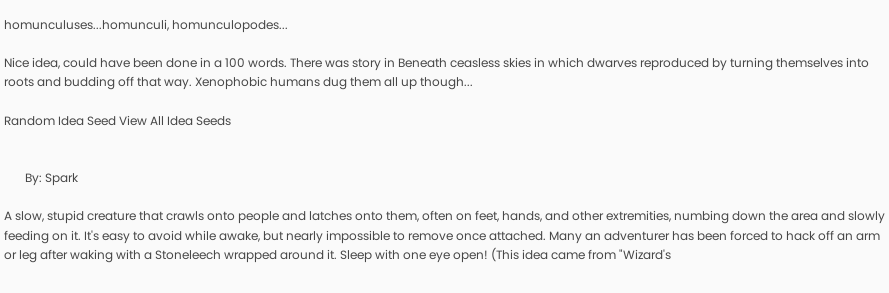homunculuses...homunculi, homunculopodes...

Nice idea, could have been done in a 100 words. There was story in Beneath ceasless skies in which dwarves reproduced by turning themselves into roots and budding off that way. Xenophobic humans dug them all up though...

Random Idea Seed View All Idea Seeds


       By: Spark

A slow, stupid creature that crawls onto people and latches onto them, often on feet, hands, and other extremities, numbing down the area and slowly feeding on it. It's easy to avoid while awake, but nearly impossible to remove once attached. Many an adventurer has been forced to hack off an arm or leg after waking with a Stoneleech wrapped around it. Sleep with one eye open! (This idea came from "Wizard's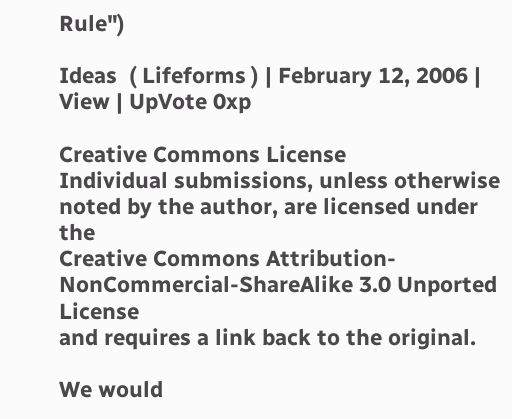Rule")

Ideas  ( Lifeforms ) | February 12, 2006 | View | UpVote 0xp

Creative Commons License
Individual submissions, unless otherwise noted by the author, are licensed under the
Creative Commons Attribution-NonCommercial-ShareAlike 3.0 Unported License
and requires a link back to the original.

We would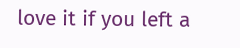love it if you left a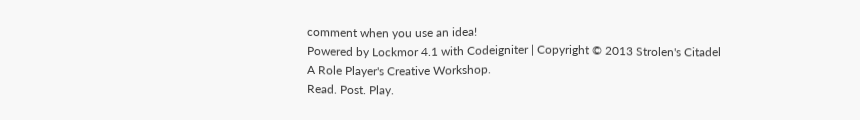comment when you use an idea!
Powered by Lockmor 4.1 with Codeigniter | Copyright © 2013 Strolen's Citadel
A Role Player's Creative Workshop.
Read. Post. Play.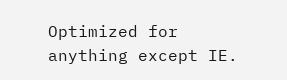Optimized for anything except IE.